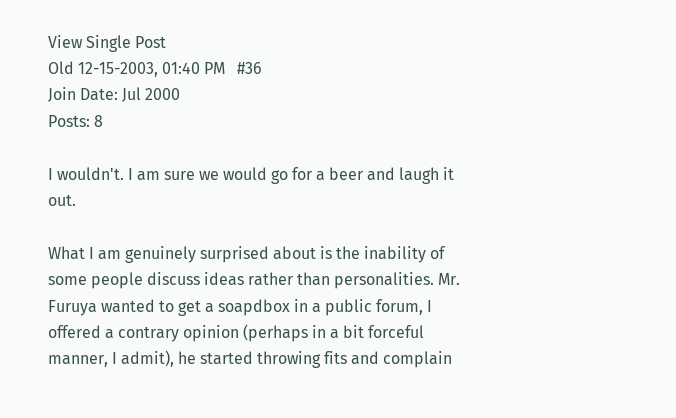View Single Post
Old 12-15-2003, 01:40 PM   #36
Join Date: Jul 2000
Posts: 8

I wouldn't. I am sure we would go for a beer and laugh it out.

What I am genuinely surprised about is the inability of some people discuss ideas rather than personalities. Mr. Furuya wanted to get a soapdbox in a public forum, I offered a contrary opinion (perhaps in a bit forceful manner, I admit), he started throwing fits and complain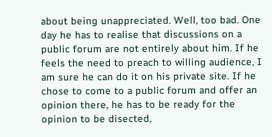about being unappreciated. Well, too bad. One day he has to realise that discussions on a public forum are not entirely about him. If he feels the need to preach to willing audience, I am sure he can do it on his private site. If he chose to come to a public forum and offer an opinion there, he has to be ready for the opinion to be disected,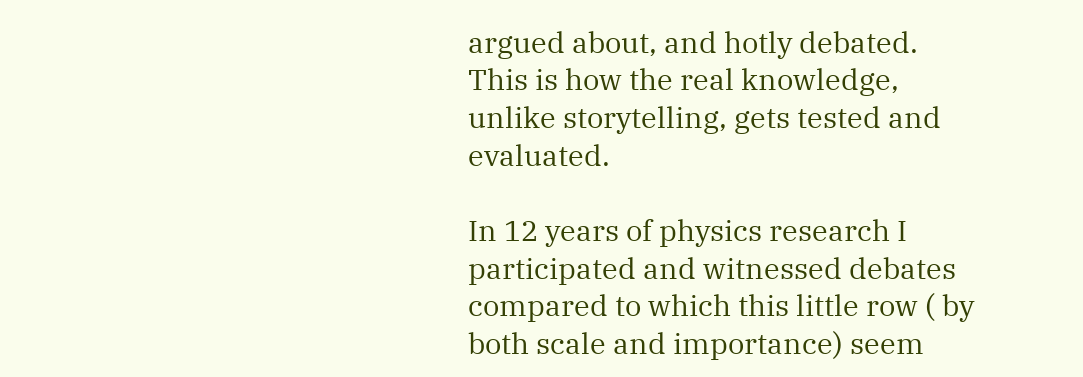argued about, and hotly debated. This is how the real knowledge, unlike storytelling, gets tested and evaluated.

In 12 years of physics research I participated and witnessed debates compared to which this little row ( by both scale and importance) seem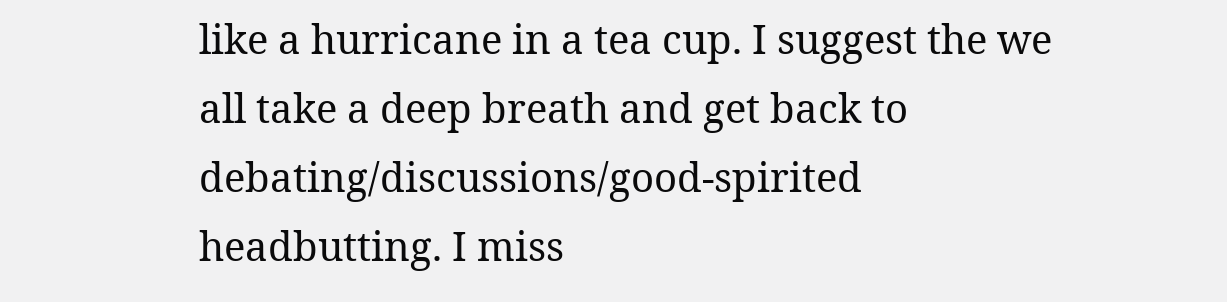like a hurricane in a tea cup. I suggest the we all take a deep breath and get back to debating/discussions/good-spirited headbutting. I miss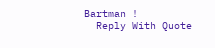Bartman !
  Reply With Quote